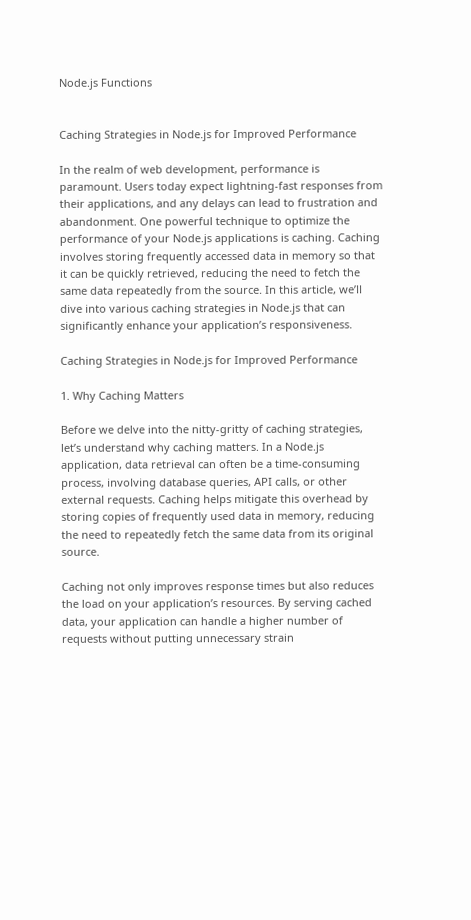Node.js Functions


Caching Strategies in Node.js for Improved Performance

In the realm of web development, performance is paramount. Users today expect lightning-fast responses from their applications, and any delays can lead to frustration and abandonment. One powerful technique to optimize the performance of your Node.js applications is caching. Caching involves storing frequently accessed data in memory so that it can be quickly retrieved, reducing the need to fetch the same data repeatedly from the source. In this article, we’ll dive into various caching strategies in Node.js that can significantly enhance your application’s responsiveness.

Caching Strategies in Node.js for Improved Performance

1. Why Caching Matters

Before we delve into the nitty-gritty of caching strategies, let’s understand why caching matters. In a Node.js application, data retrieval can often be a time-consuming process, involving database queries, API calls, or other external requests. Caching helps mitigate this overhead by storing copies of frequently used data in memory, reducing the need to repeatedly fetch the same data from its original source.

Caching not only improves response times but also reduces the load on your application’s resources. By serving cached data, your application can handle a higher number of requests without putting unnecessary strain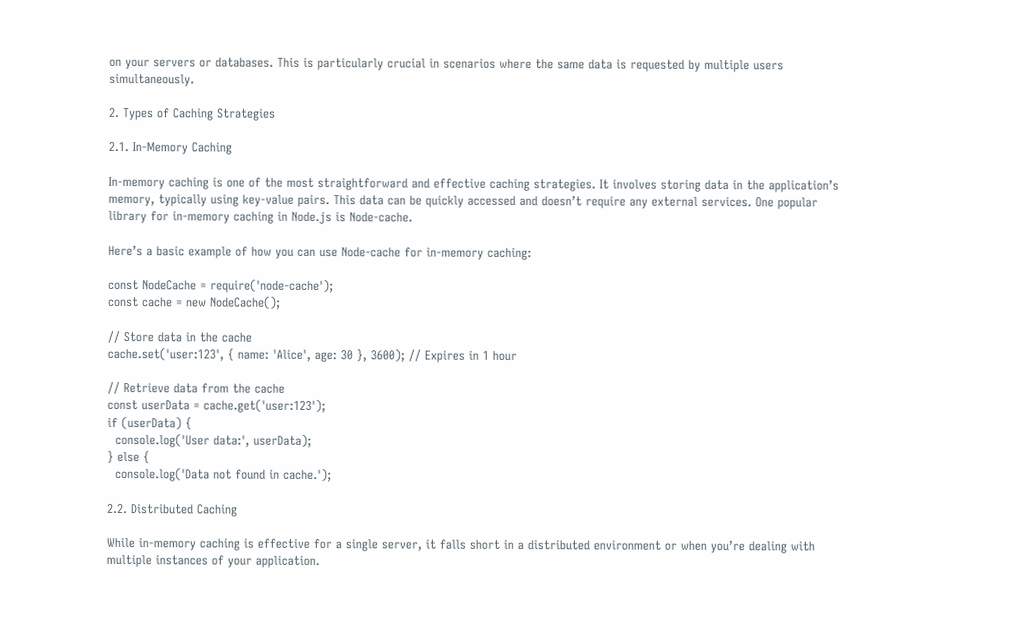on your servers or databases. This is particularly crucial in scenarios where the same data is requested by multiple users simultaneously.

2. Types of Caching Strategies

2.1. In-Memory Caching

In-memory caching is one of the most straightforward and effective caching strategies. It involves storing data in the application’s memory, typically using key-value pairs. This data can be quickly accessed and doesn’t require any external services. One popular library for in-memory caching in Node.js is Node-cache.

Here’s a basic example of how you can use Node-cache for in-memory caching:

const NodeCache = require('node-cache');
const cache = new NodeCache();

// Store data in the cache
cache.set('user:123', { name: 'Alice', age: 30 }, 3600); // Expires in 1 hour

// Retrieve data from the cache
const userData = cache.get('user:123');
if (userData) {
  console.log('User data:', userData);
} else {
  console.log('Data not found in cache.');

2.2. Distributed Caching

While in-memory caching is effective for a single server, it falls short in a distributed environment or when you’re dealing with multiple instances of your application.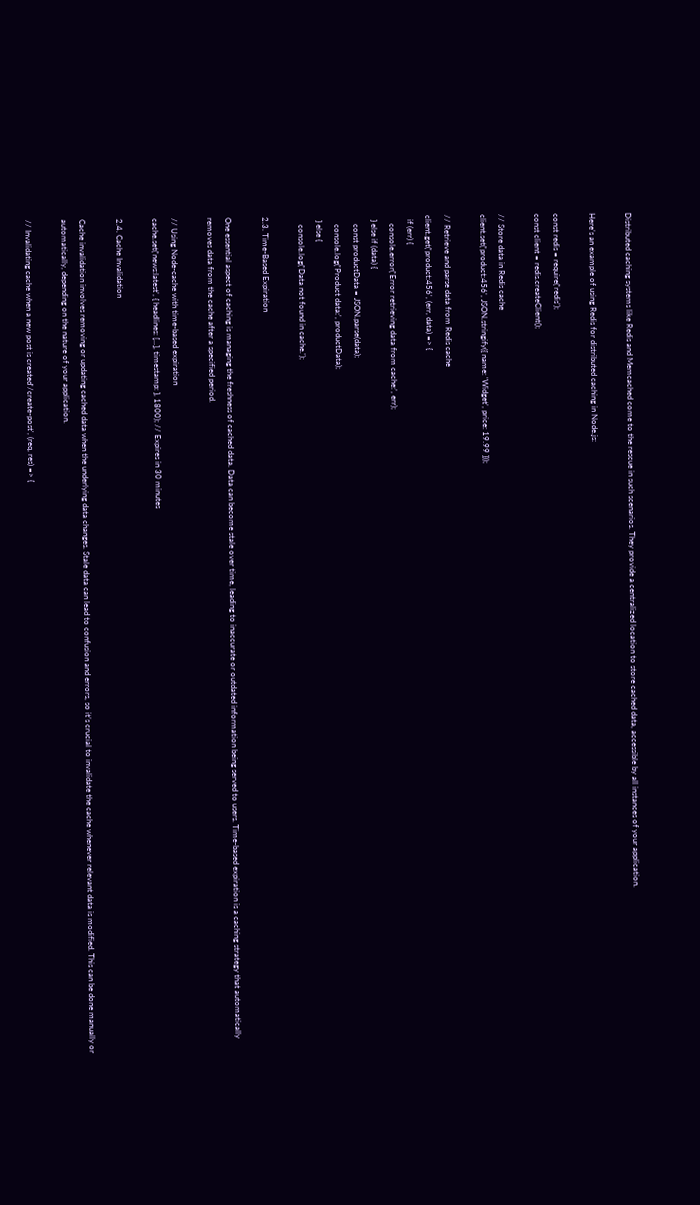Distributed caching systems like Redis and Memcached come to the rescue in such scenarios. They provide a centralized location to store cached data, accessible by all instances of your application.

Here’s an example of using Redis for distributed caching in Node.js:

const redis = require('redis');
const client = redis.createClient();

// Store data in Redis cache
client.set('product:456', JSON.stringify({ name: 'Widget', price: 19.99 }));

// Retrieve and parse data from Redis cache
client.get('product:456', (err, data) => {
  if (err) {
    console.error('Error retrieving data from cache:', err);
  } else if (data) {
    const productData = JSON.parse(data);
    console.log('Product data:', productData);
  } else {
    console.log('Data not found in cache.');

2.3. Time-Based Expiration

One essential aspect of caching is managing the freshness of cached data. Data can become stale over time, leading to inaccurate or outdated information being served to users. Time-based expiration is a caching strategy that automatically removes data from the cache after a specified period.

// Using Node-cache with time-based expiration
cache.set('news:latest', { headlines: [...], timestamp: }, 1800); // Expires in 30 minutes

2.4. Cache Invalidation

Cache invalidation involves removing or updating cached data when the underlying data changes. Stale data can lead to confusion and errors, so it’s crucial to invalidate the cache whenever relevant data is modified. This can be done manually or automatically, depending on the nature of your application.

// Invalidating cache when a new post is created'/create-post', (req, res) => {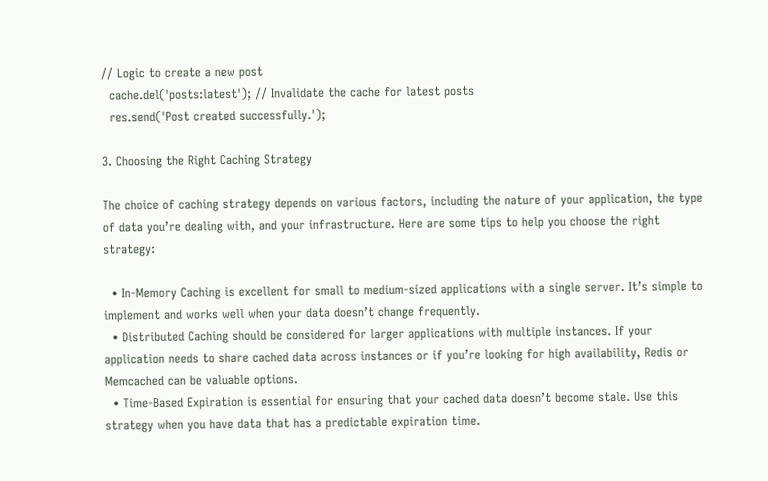// Logic to create a new post
  cache.del('posts:latest'); // Invalidate the cache for latest posts
  res.send('Post created successfully.');

3. Choosing the Right Caching Strategy

The choice of caching strategy depends on various factors, including the nature of your application, the type of data you’re dealing with, and your infrastructure. Here are some tips to help you choose the right strategy:

  • In-Memory Caching is excellent for small to medium-sized applications with a single server. It’s simple to implement and works well when your data doesn’t change frequently.
  • Distributed Caching should be considered for larger applications with multiple instances. If your application needs to share cached data across instances or if you’re looking for high availability, Redis or Memcached can be valuable options.
  • Time-Based Expiration is essential for ensuring that your cached data doesn’t become stale. Use this strategy when you have data that has a predictable expiration time.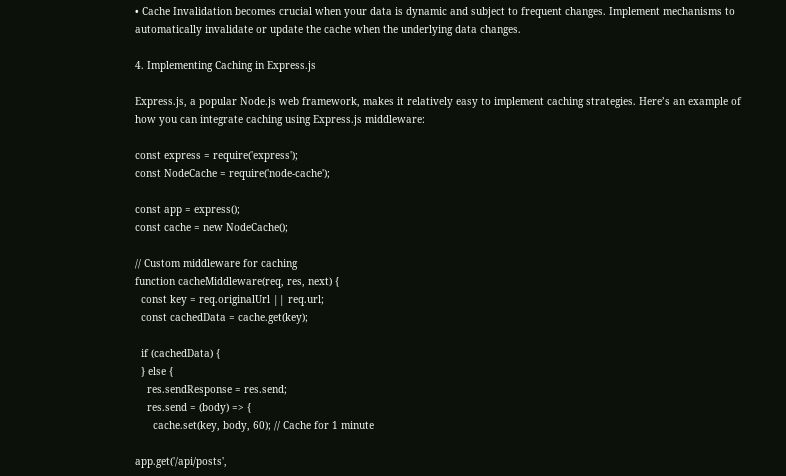• Cache Invalidation becomes crucial when your data is dynamic and subject to frequent changes. Implement mechanisms to automatically invalidate or update the cache when the underlying data changes.

4. Implementing Caching in Express.js

Express.js, a popular Node.js web framework, makes it relatively easy to implement caching strategies. Here’s an example of how you can integrate caching using Express.js middleware:

const express = require('express');
const NodeCache = require('node-cache');

const app = express();
const cache = new NodeCache();

// Custom middleware for caching
function cacheMiddleware(req, res, next) {
  const key = req.originalUrl || req.url;
  const cachedData = cache.get(key);

  if (cachedData) {
  } else {
    res.sendResponse = res.send;
    res.send = (body) => {
      cache.set(key, body, 60); // Cache for 1 minute

app.get('/api/posts',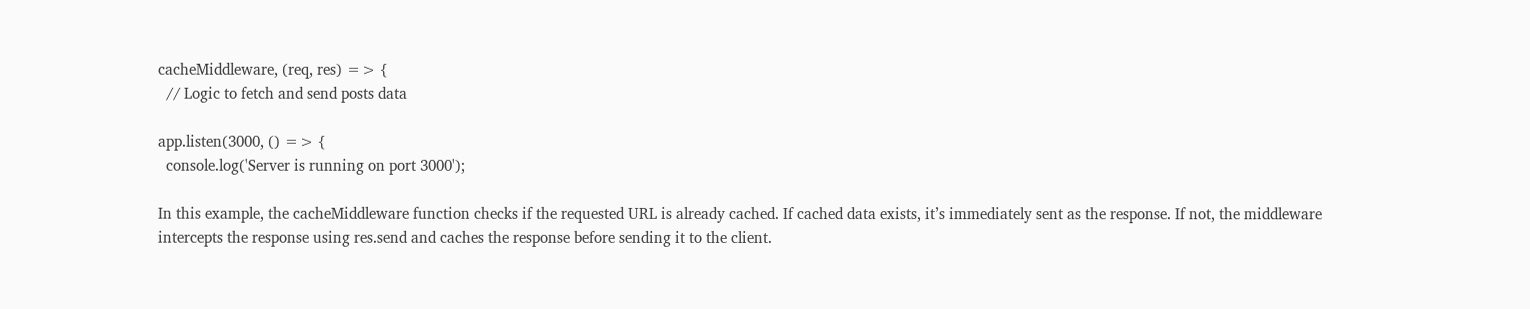cacheMiddleware, (req, res) => {
  // Logic to fetch and send posts data

app.listen(3000, () => {
  console.log('Server is running on port 3000');

In this example, the cacheMiddleware function checks if the requested URL is already cached. If cached data exists, it’s immediately sent as the response. If not, the middleware intercepts the response using res.send and caches the response before sending it to the client.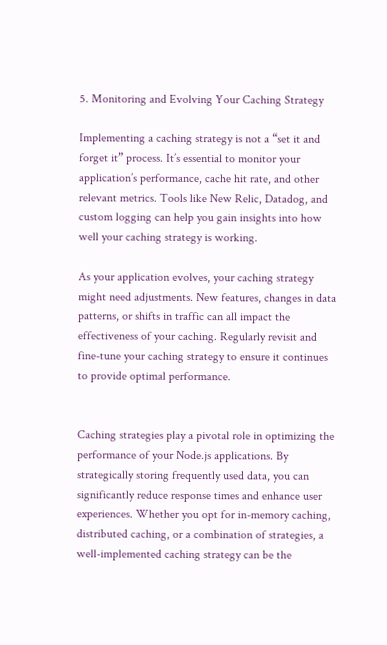5. Monitoring and Evolving Your Caching Strategy

Implementing a caching strategy is not a “set it and forget it” process. It’s essential to monitor your application’s performance, cache hit rate, and other relevant metrics. Tools like New Relic, Datadog, and custom logging can help you gain insights into how well your caching strategy is working.

As your application evolves, your caching strategy might need adjustments. New features, changes in data patterns, or shifts in traffic can all impact the effectiveness of your caching. Regularly revisit and fine-tune your caching strategy to ensure it continues to provide optimal performance.


Caching strategies play a pivotal role in optimizing the performance of your Node.js applications. By strategically storing frequently used data, you can significantly reduce response times and enhance user experiences. Whether you opt for in-memory caching, distributed caching, or a combination of strategies, a well-implemented caching strategy can be the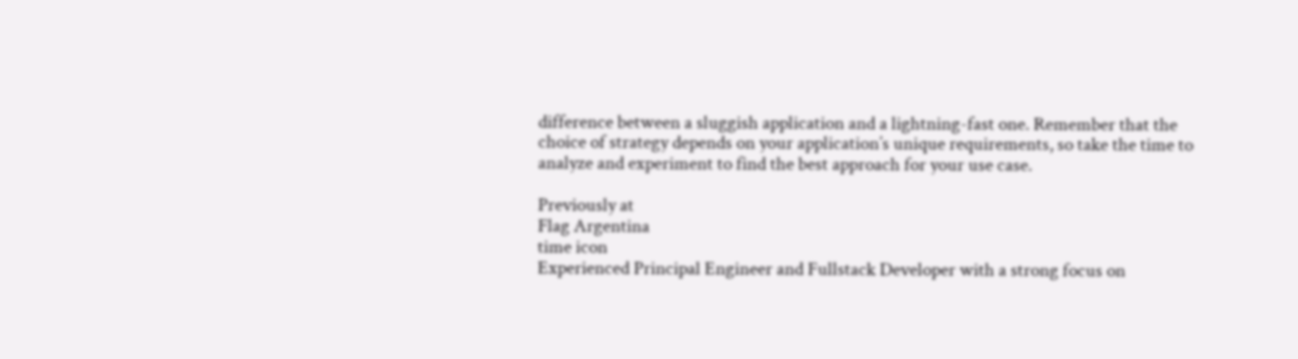difference between a sluggish application and a lightning-fast one. Remember that the choice of strategy depends on your application’s unique requirements, so take the time to analyze and experiment to find the best approach for your use case.

Previously at
Flag Argentina
time icon
Experienced Principal Engineer and Fullstack Developer with a strong focus on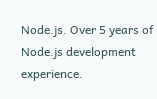Node.js. Over 5 years of Node.js development experience.